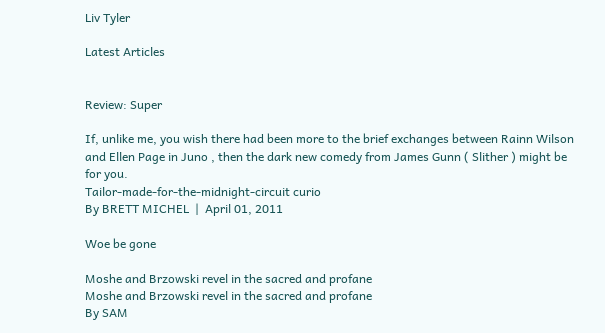Liv Tyler

Latest Articles


Review: Super

If, unlike me, you wish there had been more to the brief exchanges between Rainn Wilson and Ellen Page in Juno , then the dark new comedy from James Gunn ( Slither ) might be for you.
Tailor-made-for-the-midnight-circuit curio
By BRETT MICHEL  |  April 01, 2011

Woe be gone

Moshe and Brzowski revel in the sacred and profane
Moshe and Brzowski revel in the sacred and profane
By SAM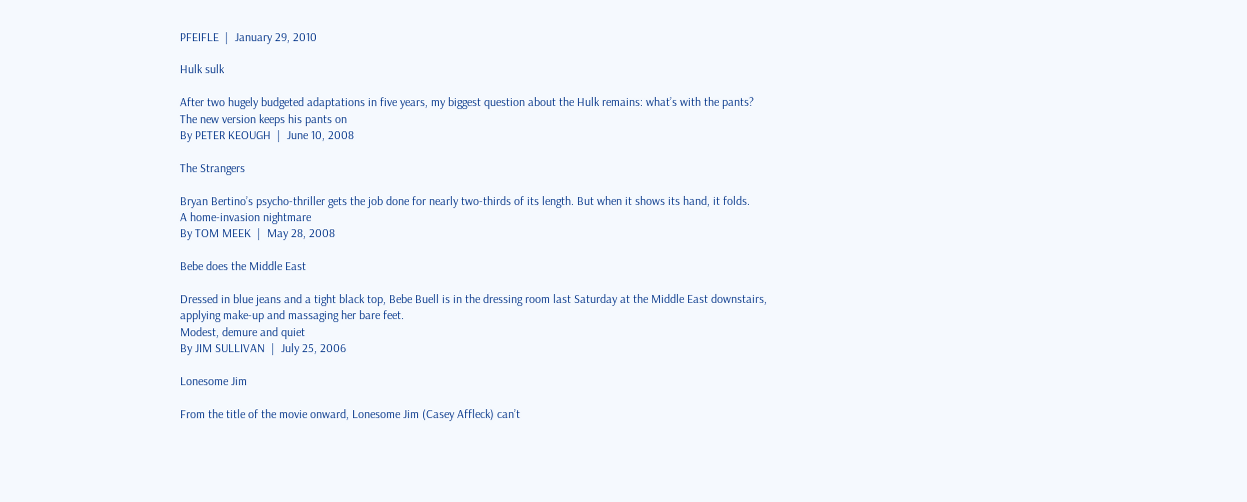PFEIFLE  |  January 29, 2010

Hulk sulk

After two hugely budgeted adaptations in five years, my biggest question about the Hulk remains: what’s with the pants?
The new version keeps his pants on
By PETER KEOUGH  |  June 10, 2008

The Strangers

Bryan Bertino’s psycho-thriller gets the job done for nearly two-thirds of its length. But when it shows its hand, it folds.
A home-invasion nightmare
By TOM MEEK  |  May 28, 2008

Bebe does the Middle East

Dressed in blue jeans and a tight black top, Bebe Buell is in the dressing room last Saturday at the Middle East downstairs, applying make-up and massaging her bare feet.
Modest, demure and quiet
By JIM SULLIVAN  |  July 25, 2006

Lonesome Jim

From the title of the movie onward, Lonesome Jim (Casey Affleck) can’t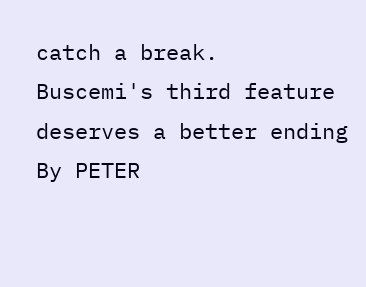catch a break.
Buscemi's third feature deserves a better ending
By PETER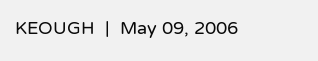KEOUGH  |  May 09, 2006